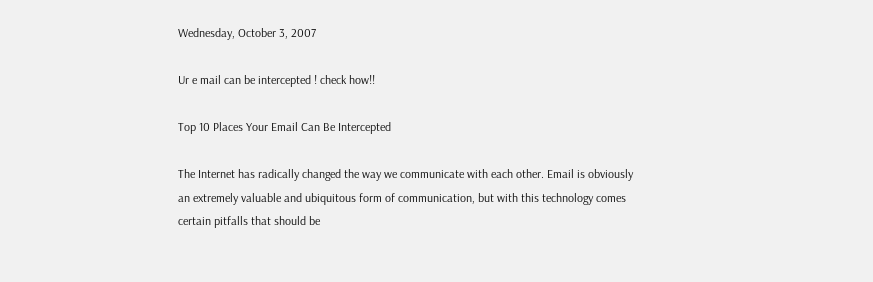Wednesday, October 3, 2007

Ur e mail can be intercepted ! check how!!

Top 10 Places Your Email Can Be Intercepted

The Internet has radically changed the way we communicate with each other. Email is obviously
an extremely valuable and ubiquitous form of communication, but with this technology comes
certain pitfalls that should be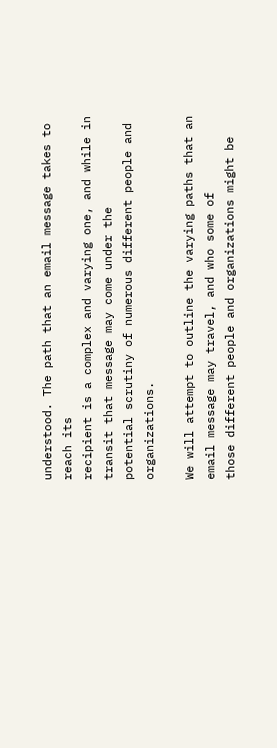understood. The path that an email message takes to reach its
recipient is a complex and varying one, and while in transit that message may come under the
potential scrutiny of numerous different people and organizations.

We will attempt to outline the varying paths that an email message may travel, and who some of
those different people and organizations might be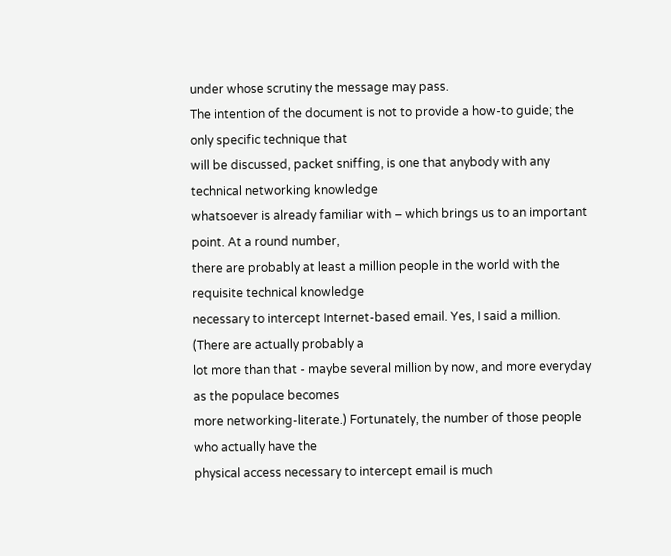under whose scrutiny the message may pass.
The intention of the document is not to provide a how-to guide; the only specific technique that
will be discussed, packet sniffing, is one that anybody with any technical networking knowledge
whatsoever is already familiar with – which brings us to an important point. At a round number,
there are probably at least a million people in the world with the requisite technical knowledge
necessary to intercept Internet-based email. Yes, I said a million. (There are actually probably a
lot more than that - maybe several million by now, and more everyday as the populace becomes
more networking-literate.) Fortunately, the number of those people who actually have the
physical access necessary to intercept email is much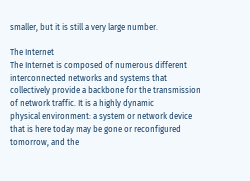smaller, but it is still a very large number.

The Internet
The Internet is composed of numerous different interconnected networks and systems that
collectively provide a backbone for the transmission of network traffic. It is a highly dynamic
physical environment: a system or network device that is here today may be gone or reconfigured tomorrow, and the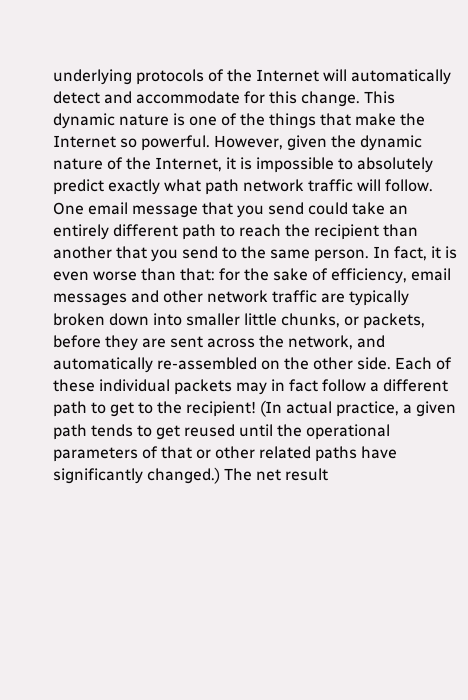underlying protocols of the Internet will automatically detect and accommodate for this change. This dynamic nature is one of the things that make the Internet so powerful. However, given the dynamic nature of the Internet, it is impossible to absolutely predict exactly what path network traffic will follow. One email message that you send could take an entirely different path to reach the recipient than another that you send to the same person. In fact, it is even worse than that: for the sake of efficiency, email messages and other network traffic are typically broken down into smaller little chunks, or packets, before they are sent across the network, and automatically re-assembled on the other side. Each of these individual packets may in fact follow a different path to get to the recipient! (In actual practice, a given path tends to get reused until the operational parameters of that or other related paths have significantly changed.) The net result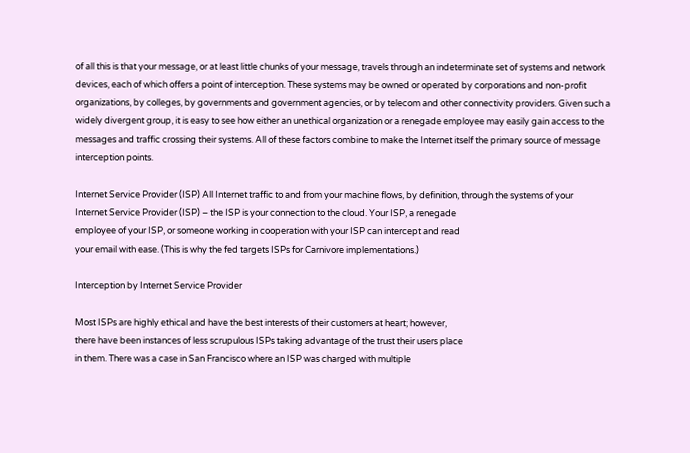of all this is that your message, or at least little chunks of your message, travels through an indeterminate set of systems and network devices, each of which offers a point of interception. These systems may be owned or operated by corporations and non-profit organizations, by colleges, by governments and government agencies, or by telecom and other connectivity providers. Given such a widely divergent group, it is easy to see how either an unethical organization or a renegade employee may easily gain access to the messages and traffic crossing their systems. All of these factors combine to make the Internet itself the primary source of message interception points.

Internet Service Provider (ISP) All Internet traffic to and from your machine flows, by definition, through the systems of your
Internet Service Provider (ISP) – the ISP is your connection to the cloud. Your ISP, a renegade
employee of your ISP, or someone working in cooperation with your ISP can intercept and read
your email with ease. (This is why the fed targets ISPs for Carnivore implementations.)

Interception by Internet Service Provider

Most ISPs are highly ethical and have the best interests of their customers at heart; however,
there have been instances of less scrupulous ISPs taking advantage of the trust their users place
in them. There was a case in San Francisco where an ISP was charged with multiple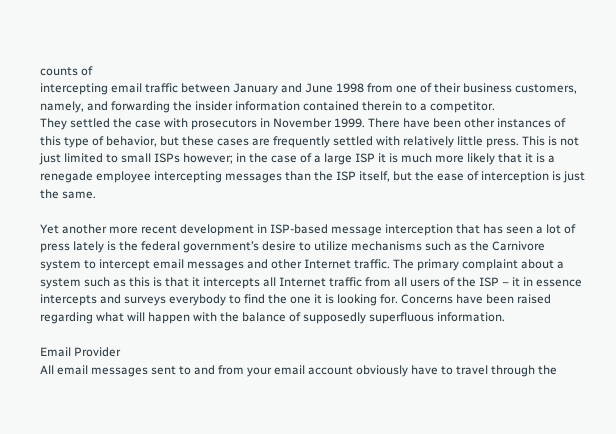counts of
intercepting email traffic between January and June 1998 from one of their business customers,
namely, and forwarding the insider information contained therein to a competitor.
They settled the case with prosecutors in November 1999. There have been other instances of
this type of behavior, but these cases are frequently settled with relatively little press. This is not just limited to small ISPs however; in the case of a large ISP it is much more likely that it is a
renegade employee intercepting messages than the ISP itself, but the ease of interception is just
the same.

Yet another more recent development in ISP-based message interception that has seen a lot of
press lately is the federal government’s desire to utilize mechanisms such as the Carnivore
system to intercept email messages and other Internet traffic. The primary complaint about a
system such as this is that it intercepts all Internet traffic from all users of the ISP – it in essence intercepts and surveys everybody to find the one it is looking for. Concerns have been raised regarding what will happen with the balance of supposedly superfluous information.

Email Provider
All email messages sent to and from your email account obviously have to travel through the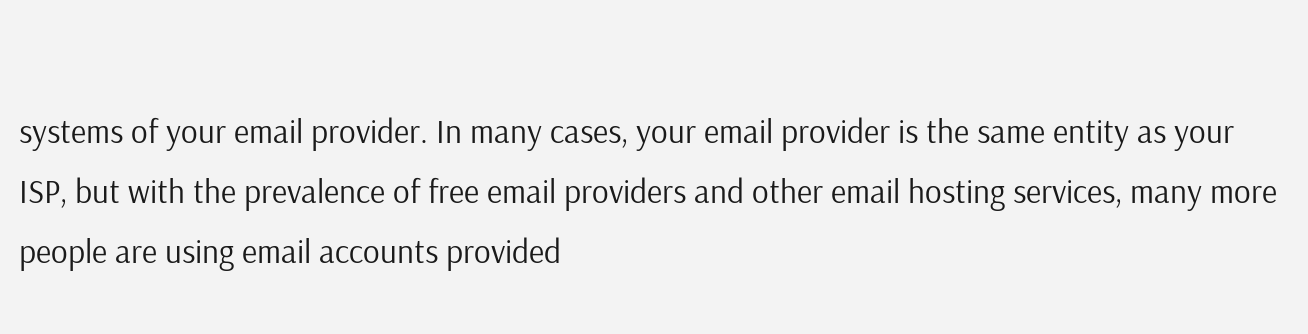systems of your email provider. In many cases, your email provider is the same entity as your
ISP, but with the prevalence of free email providers and other email hosting services, many more people are using email accounts provided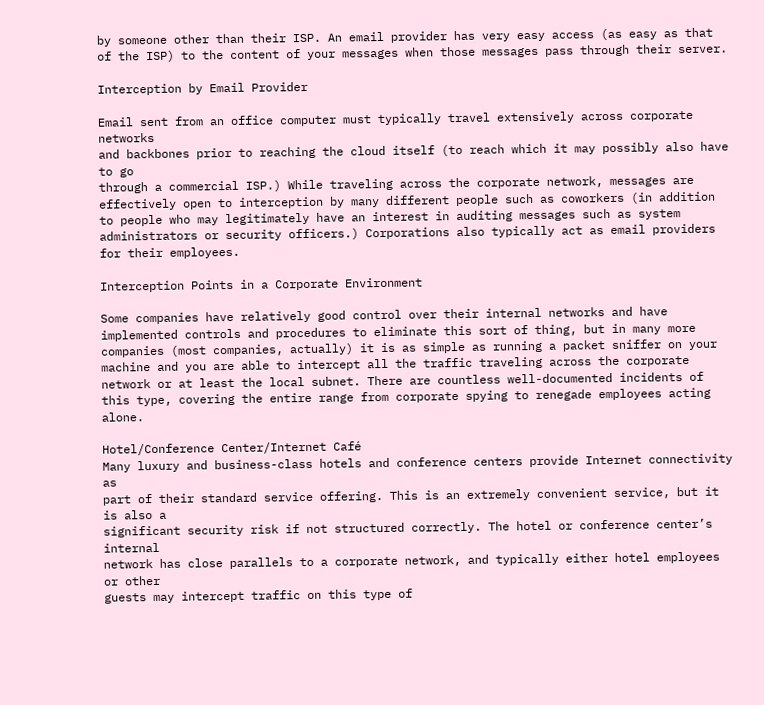by someone other than their ISP. An email provider has very easy access (as easy as that of the ISP) to the content of your messages when those messages pass through their server.

Interception by Email Provider

Email sent from an office computer must typically travel extensively across corporate networks
and backbones prior to reaching the cloud itself (to reach which it may possibly also have to go
through a commercial ISP.) While traveling across the corporate network, messages are
effectively open to interception by many different people such as coworkers (in addition to people who may legitimately have an interest in auditing messages such as system administrators or security officers.) Corporations also typically act as email providers for their employees.

Interception Points in a Corporate Environment

Some companies have relatively good control over their internal networks and have implemented controls and procedures to eliminate this sort of thing, but in many more companies (most companies, actually) it is as simple as running a packet sniffer on your machine and you are able to intercept all the traffic traveling across the corporate network or at least the local subnet. There are countless well-documented incidents of this type, covering the entire range from corporate spying to renegade employees acting alone.

Hotel/Conference Center/Internet Café
Many luxury and business-class hotels and conference centers provide Internet connectivity as
part of their standard service offering. This is an extremely convenient service, but it is also a
significant security risk if not structured correctly. The hotel or conference center’s internal
network has close parallels to a corporate network, and typically either hotel employees or other
guests may intercept traffic on this type of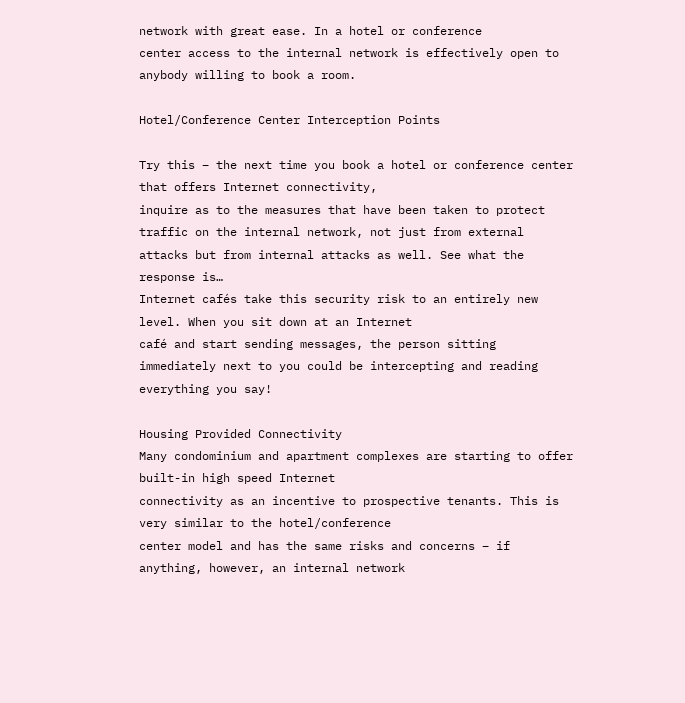network with great ease. In a hotel or conference
center access to the internal network is effectively open to anybody willing to book a room.

Hotel/Conference Center Interception Points

Try this – the next time you book a hotel or conference center that offers Internet connectivity,
inquire as to the measures that have been taken to protect traffic on the internal network, not just from external attacks but from internal attacks as well. See what the response is…
Internet cafés take this security risk to an entirely new level. When you sit down at an Internet
café and start sending messages, the person sitting immediately next to you could be intercepting and reading everything you say!

Housing Provided Connectivity
Many condominium and apartment complexes are starting to offer built-in high speed Internet
connectivity as an incentive to prospective tenants. This is very similar to the hotel/conference
center model and has the same risks and concerns – if anything, however, an internal network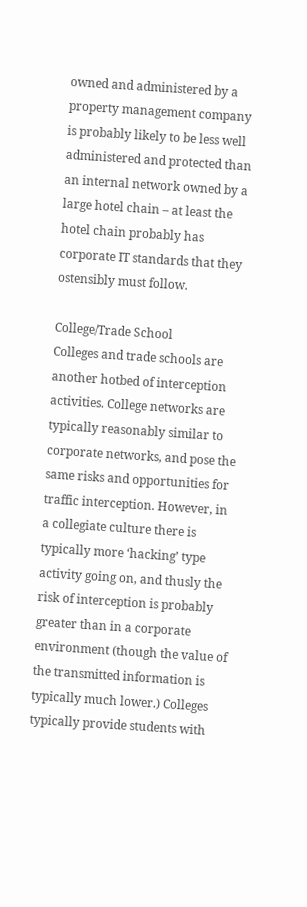owned and administered by a property management company is probably likely to be less well
administered and protected than an internal network owned by a large hotel chain – at least the
hotel chain probably has corporate IT standards that they ostensibly must follow.

College/Trade School
Colleges and trade schools are another hotbed of interception activities. College networks are
typically reasonably similar to corporate networks, and pose the same risks and opportunities for traffic interception. However, in a collegiate culture there is typically more ‘hacking’ type activity going on, and thusly the risk of interception is probably greater than in a corporate environment (though the value of the transmitted information is typically much lower.) Colleges typically provide students with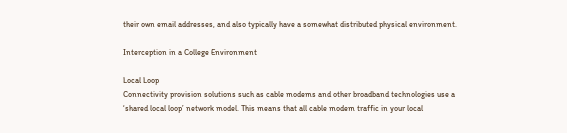their own email addresses, and also typically have a somewhat distributed physical environment.

Interception in a College Environment

Local Loop
Connectivity provision solutions such as cable modems and other broadband technologies use a
‘shared local loop’ network model. This means that all cable modem traffic in your local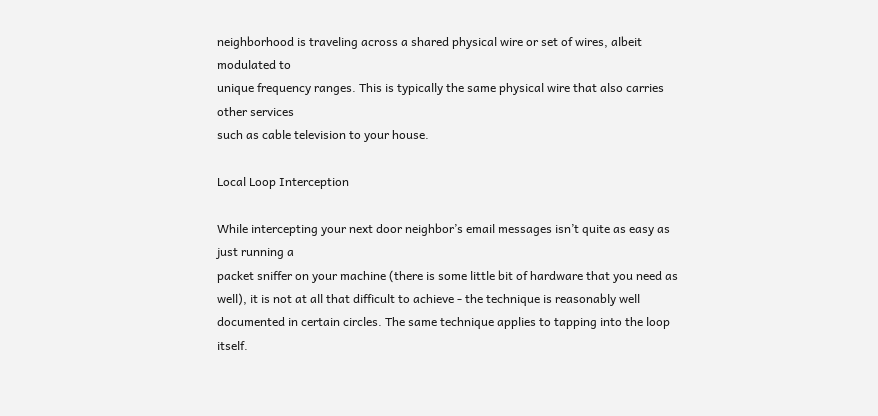neighborhood is traveling across a shared physical wire or set of wires, albeit modulated to
unique frequency ranges. This is typically the same physical wire that also carries other services
such as cable television to your house.

Local Loop Interception

While intercepting your next door neighbor’s email messages isn’t quite as easy as just running a
packet sniffer on your machine (there is some little bit of hardware that you need as well), it is not at all that difficult to achieve - the technique is reasonably well documented in certain circles. The same technique applies to tapping into the loop itself.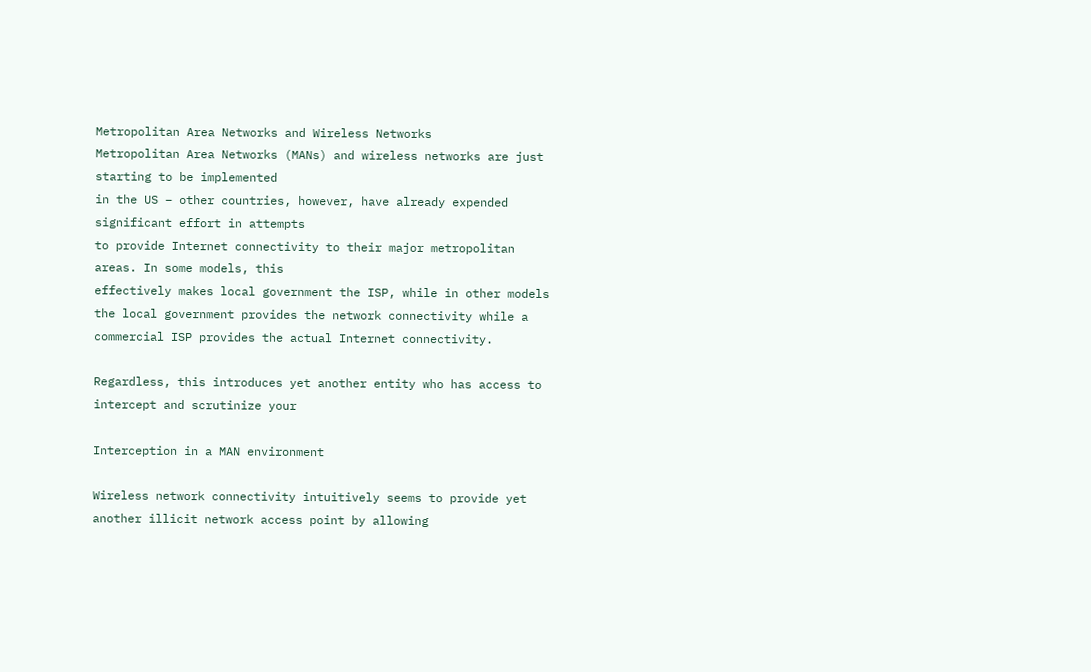Metropolitan Area Networks and Wireless Networks
Metropolitan Area Networks (MANs) and wireless networks are just starting to be implemented
in the US – other countries, however, have already expended significant effort in attempts
to provide Internet connectivity to their major metropolitan areas. In some models, this
effectively makes local government the ISP, while in other models the local government provides the network connectivity while a commercial ISP provides the actual Internet connectivity.

Regardless, this introduces yet another entity who has access to intercept and scrutinize your

Interception in a MAN environment

Wireless network connectivity intuitively seems to provide yet another illicit network access point by allowing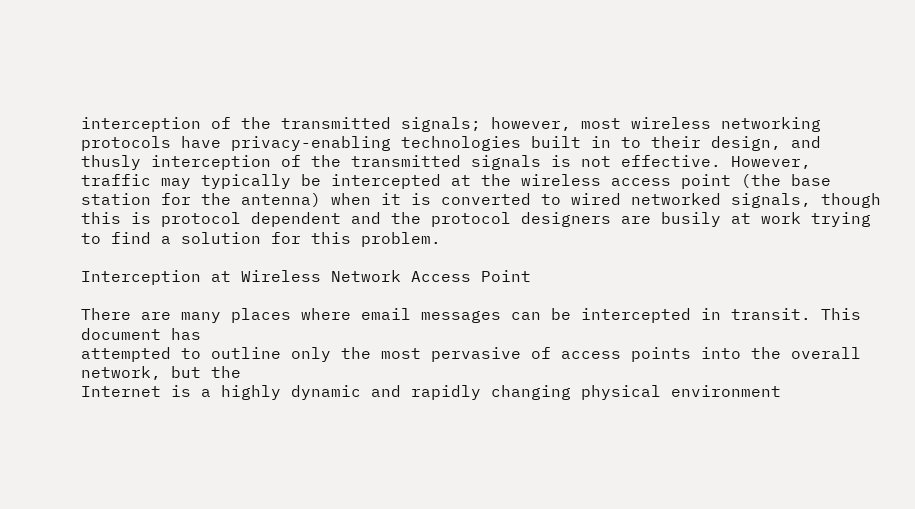interception of the transmitted signals; however, most wireless networking protocols have privacy-enabling technologies built in to their design, and thusly interception of the transmitted signals is not effective. However, traffic may typically be intercepted at the wireless access point (the base station for the antenna) when it is converted to wired networked signals, though this is protocol dependent and the protocol designers are busily at work trying to find a solution for this problem.

Interception at Wireless Network Access Point

There are many places where email messages can be intercepted in transit. This document has
attempted to outline only the most pervasive of access points into the overall network, but the
Internet is a highly dynamic and rapidly changing physical environment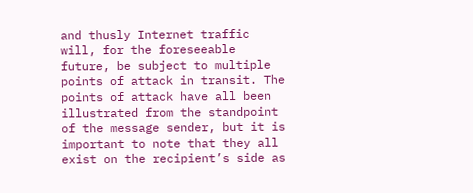and thusly Internet traffic will, for the foreseeable future, be subject to multiple points of attack in transit. The points of attack have all been illustrated from the standpoint of the message sender, but it is important to note that they all exist on the recipient’s side as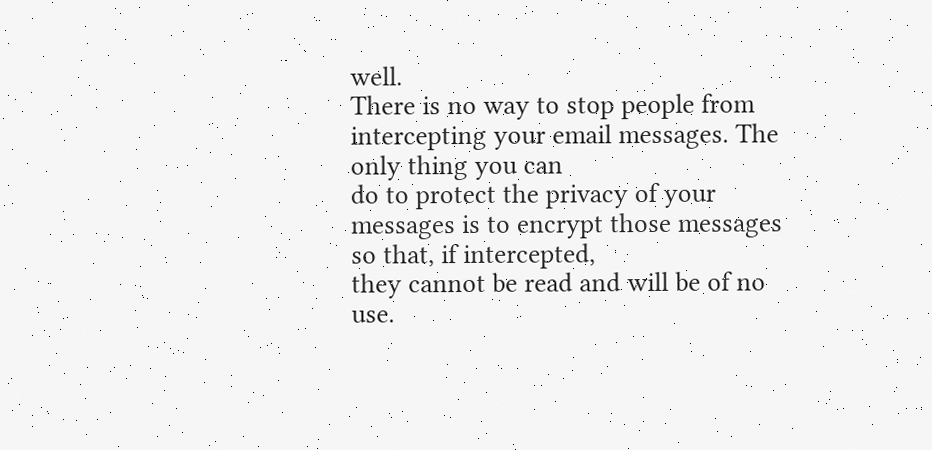well.
There is no way to stop people from intercepting your email messages. The only thing you can
do to protect the privacy of your messages is to encrypt those messages so that, if intercepted,
they cannot be read and will be of no use.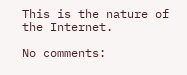This is the nature of the Internet.

No comments: